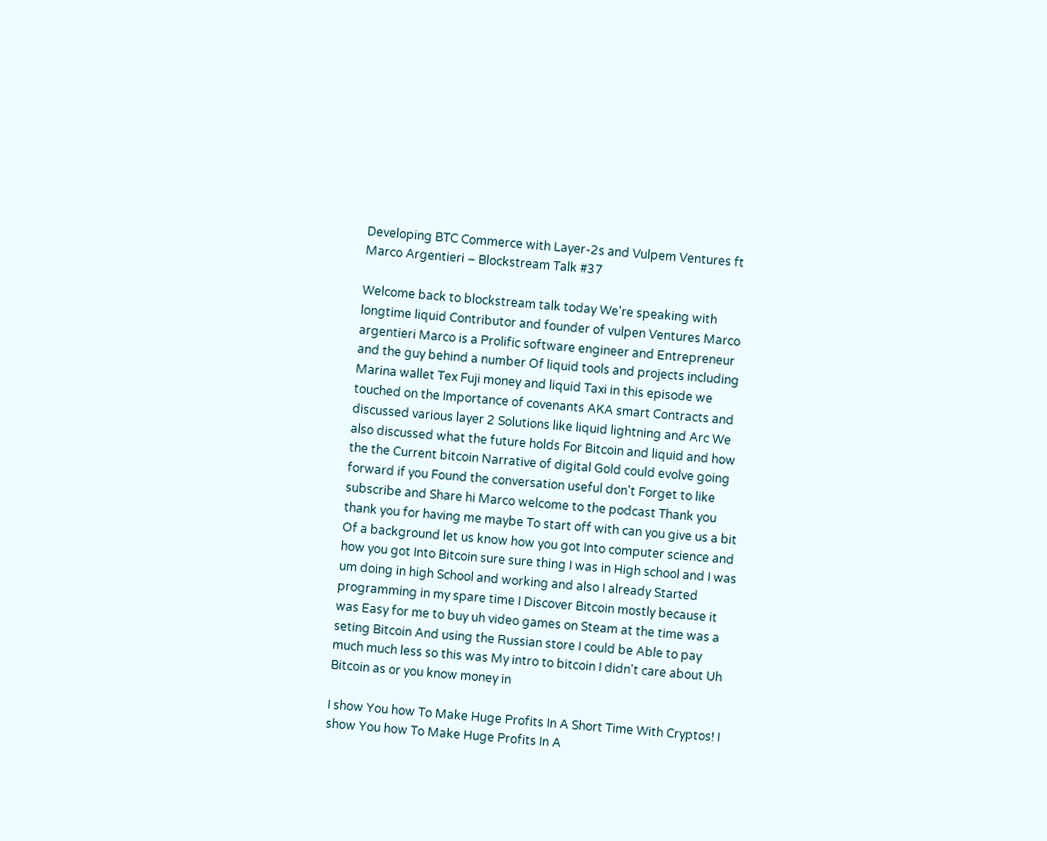Developing BTC Commerce with Layer-2s and Vulpem Ventures ft Marco Argentieri – Blockstream Talk #37

Welcome back to blockstream talk today We're speaking with longtime liquid Contributor and founder of vulpen Ventures Marco argentieri Marco is a Prolific software engineer and Entrepreneur and the guy behind a number Of liquid tools and projects including Marina wallet Tex Fuji money and liquid Taxi in this episode we touched on the Importance of covenants AKA smart Contracts and discussed various layer 2 Solutions like liquid lightning and Arc We also discussed what the future holds For Bitcoin and liquid and how the the Current bitcoin Narrative of digital Gold could evolve going forward if you Found the conversation useful don't Forget to like subscribe and Share hi Marco welcome to the podcast Thank you thank you for having me maybe To start off with can you give us a bit Of a background let us know how you got Into computer science and how you got Into Bitcoin sure sure thing I was in High school and I was um doing in high School and working and also I already Started programming in my spare time I Discover Bitcoin mostly because it was Easy for me to buy uh video games on Steam at the time was a seting Bitcoin And using the Russian store I could be Able to pay much much less so this was My intro to bitcoin I didn't care about Uh Bitcoin as or you know money in

I show You how To Make Huge Profits In A Short Time With Cryptos! I show You how To Make Huge Profits In A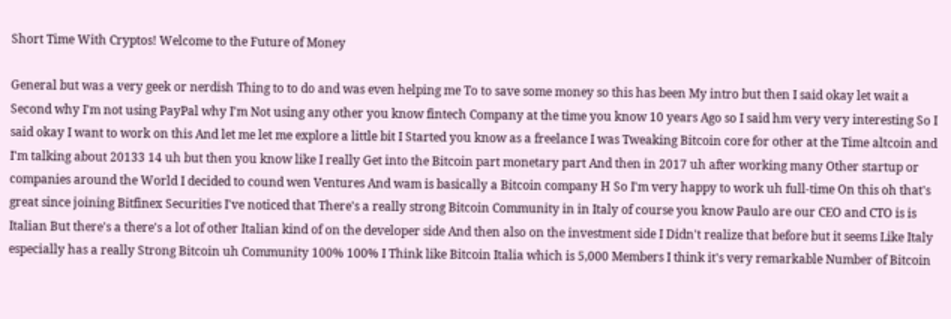Short Time With Cryptos! Welcome to the Future of Money

General but was a very geek or nerdish Thing to to do and was even helping me To to save some money so this has been My intro but then I said okay let wait a Second why I'm not using PayPal why I'm Not using any other you know fintech Company at the time you know 10 years Ago so I said hm very very interesting So I said okay I want to work on this And let me let me explore a little bit I Started you know as a freelance I was Tweaking Bitcoin core for other at the Time altcoin and I'm talking about 20133 14 uh but then you know like I really Get into the Bitcoin part monetary part And then in 2017 uh after working many Other startup or companies around the World I decided to cound wen Ventures And wam is basically a Bitcoin company H So I'm very happy to work uh full-time On this oh that's great since joining Bitfinex Securities I've noticed that There's a really strong Bitcoin Community in in Italy of course you know Paulo are our CEO and CTO is is Italian But there's a there's a lot of other Italian kind of on the developer side And then also on the investment side I Didn't realize that before but it seems Like Italy especially has a really Strong Bitcoin uh Community 100% 100% I Think like Bitcoin Italia which is 5,000 Members I think it's very remarkable Number of Bitcoin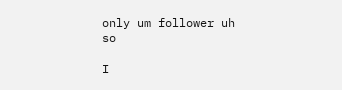only um follower uh so

I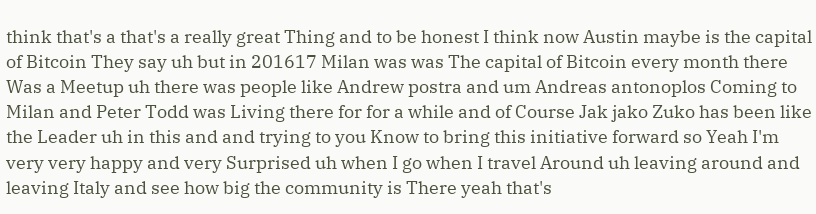think that's a that's a really great Thing and to be honest I think now Austin maybe is the capital of Bitcoin They say uh but in 201617 Milan was was The capital of Bitcoin every month there Was a Meetup uh there was people like Andrew postra and um Andreas antonoplos Coming to Milan and Peter Todd was Living there for for a while and of Course Jak jako Zuko has been like the Leader uh in this and and trying to you Know to bring this initiative forward so Yeah I'm very very happy and very Surprised uh when I go when I travel Around uh leaving around and leaving Italy and see how big the community is There yeah that's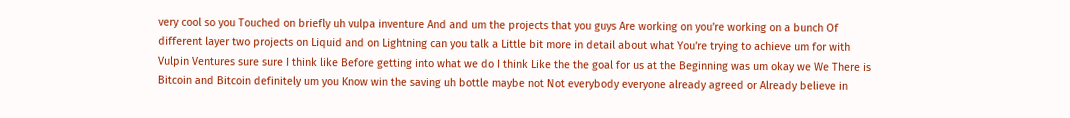very cool so you Touched on briefly uh vulpa inventure And and um the projects that you guys Are working on you're working on a bunch Of different layer two projects on Liquid and on Lightning can you talk a Little bit more in detail about what You're trying to achieve um for with Vulpin Ventures sure sure I think like Before getting into what we do I think Like the the goal for us at the Beginning was um okay we We There is Bitcoin and Bitcoin definitely um you Know win the saving uh bottle maybe not Not everybody everyone already agreed or Already believe in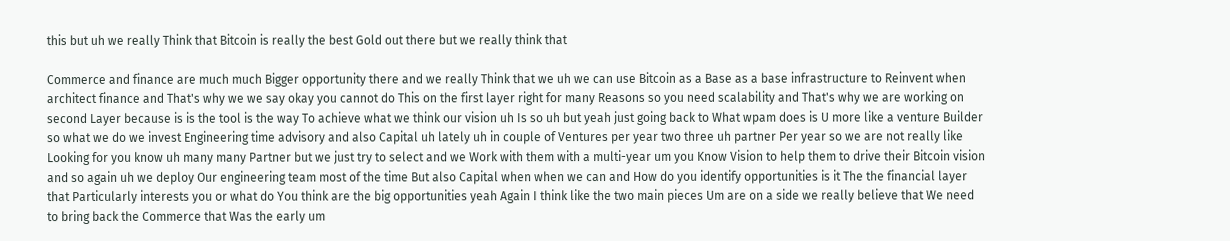this but uh we really Think that Bitcoin is really the best Gold out there but we really think that

Commerce and finance are much much Bigger opportunity there and we really Think that we uh we can use Bitcoin as a Base as a base infrastructure to Reinvent when architect finance and That's why we we say okay you cannot do This on the first layer right for many Reasons so you need scalability and That's why we are working on second Layer because is is the tool is the way To achieve what we think our vision uh Is so uh but yeah just going back to What wpam does is U more like a venture Builder so what we do we invest Engineering time advisory and also Capital uh lately uh in couple of Ventures per year two three uh partner Per year so we are not really like Looking for you know uh many many Partner but we just try to select and we Work with them with a multi-year um you Know Vision to help them to drive their Bitcoin vision and so again uh we deploy Our engineering team most of the time But also Capital when when we can and How do you identify opportunities is it The the financial layer that Particularly interests you or what do You think are the big opportunities yeah Again I think like the two main pieces Um are on a side we really believe that We need to bring back the Commerce that Was the early um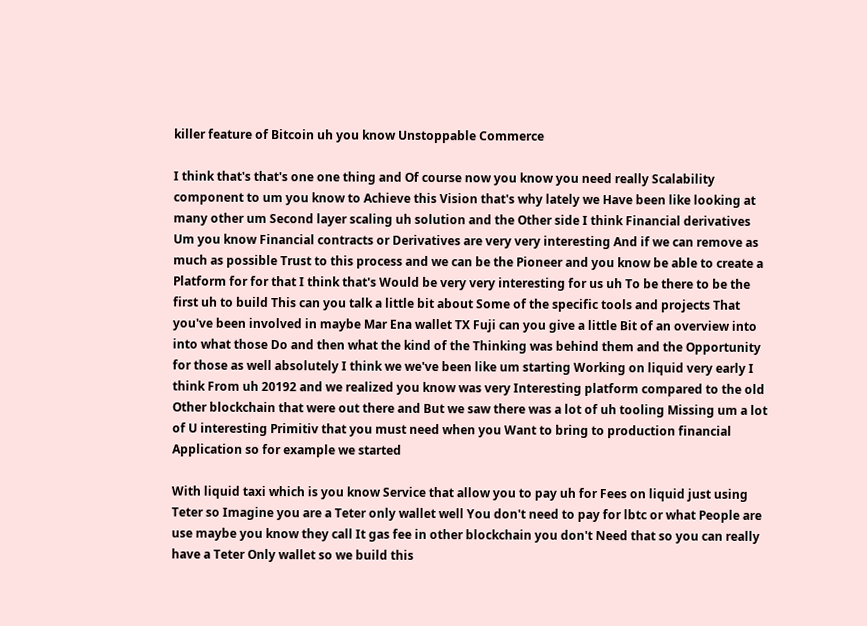killer feature of Bitcoin uh you know Unstoppable Commerce

I think that's that's one one thing and Of course now you know you need really Scalability component to um you know to Achieve this Vision that's why lately we Have been like looking at many other um Second layer scaling uh solution and the Other side I think Financial derivatives Um you know Financial contracts or Derivatives are very very interesting And if we can remove as much as possible Trust to this process and we can be the Pioneer and you know be able to create a Platform for for that I think that's Would be very very interesting for us uh To be there to be the first uh to build This can you talk a little bit about Some of the specific tools and projects That you've been involved in maybe Mar Ena wallet TX Fuji can you give a little Bit of an overview into into what those Do and then what the kind of the Thinking was behind them and the Opportunity for those as well absolutely I think we we've been like um starting Working on liquid very early I think From uh 20192 and we realized you know was very Interesting platform compared to the old Other blockchain that were out there and But we saw there was a lot of uh tooling Missing um a lot of U interesting Primitiv that you must need when you Want to bring to production financial Application so for example we started

With liquid taxi which is you know Service that allow you to pay uh for Fees on liquid just using Teter so Imagine you are a Teter only wallet well You don't need to pay for lbtc or what People are use maybe you know they call It gas fee in other blockchain you don't Need that so you can really have a Teter Only wallet so we build this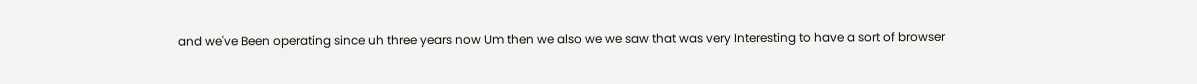and we've Been operating since uh three years now Um then we also we we saw that was very Interesting to have a sort of browser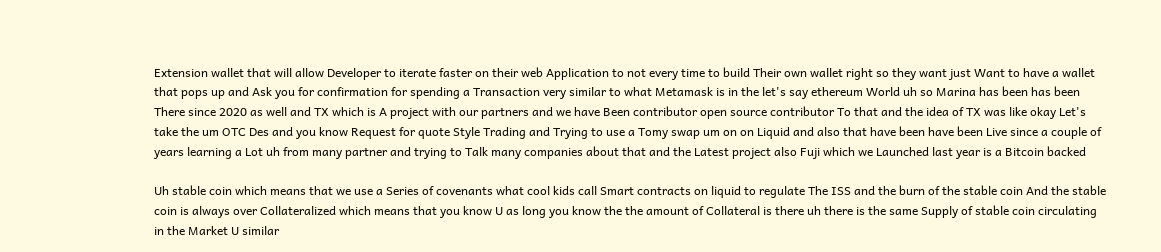Extension wallet that will allow Developer to iterate faster on their web Application to not every time to build Their own wallet right so they want just Want to have a wallet that pops up and Ask you for confirmation for spending a Transaction very similar to what Metamask is in the let's say ethereum World uh so Marina has been has been There since 2020 as well and TX which is A project with our partners and we have Been contributor open source contributor To that and the idea of TX was like okay Let's take the um OTC Des and you know Request for quote Style Trading and Trying to use a Tomy swap um on on Liquid and also that have been have been Live since a couple of years learning a Lot uh from many partner and trying to Talk many companies about that and the Latest project also Fuji which we Launched last year is a Bitcoin backed

Uh stable coin which means that we use a Series of covenants what cool kids call Smart contracts on liquid to regulate The ISS and the burn of the stable coin And the stable coin is always over Collateralized which means that you know U as long you know the the amount of Collateral is there uh there is the same Supply of stable coin circulating in the Market U similar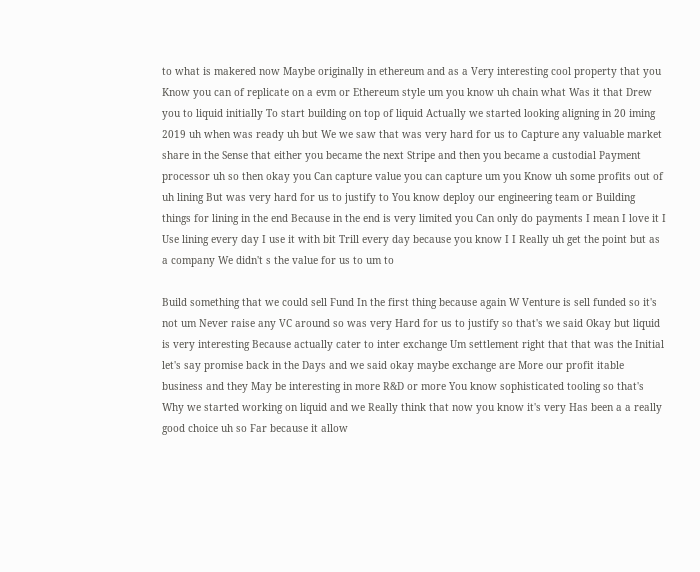to what is makered now Maybe originally in ethereum and as a Very interesting cool property that you Know you can of replicate on a evm or Ethereum style um you know uh chain what Was it that Drew you to liquid initially To start building on top of liquid Actually we started looking aligning in 20 iming 2019 uh when was ready uh but We we saw that was very hard for us to Capture any valuable market share in the Sense that either you became the next Stripe and then you became a custodial Payment processor uh so then okay you Can capture value you can capture um you Know uh some profits out of uh lining But was very hard for us to justify to You know deploy our engineering team or Building things for lining in the end Because in the end is very limited you Can only do payments I mean I love it I Use lining every day I use it with bit Trill every day because you know I I Really uh get the point but as a company We didn't s the value for us to um to

Build something that we could sell Fund In the first thing because again W Venture is sell funded so it's not um Never raise any VC around so was very Hard for us to justify so that's we said Okay but liquid is very interesting Because actually cater to inter exchange Um settlement right that that was the Initial let's say promise back in the Days and we said okay maybe exchange are More our profit itable business and they May be interesting in more R&D or more You know sophisticated tooling so that's Why we started working on liquid and we Really think that now you know it's very Has been a a really good choice uh so Far because it allow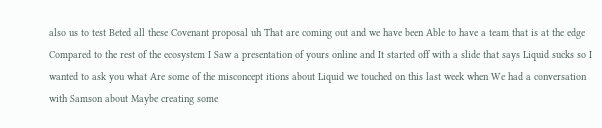also us to test Beted all these Covenant proposal uh That are coming out and we have been Able to have a team that is at the edge Compared to the rest of the ecosystem I Saw a presentation of yours online and It started off with a slide that says Liquid sucks so I wanted to ask you what Are some of the misconcept itions about Liquid we touched on this last week when We had a conversation with Samson about Maybe creating some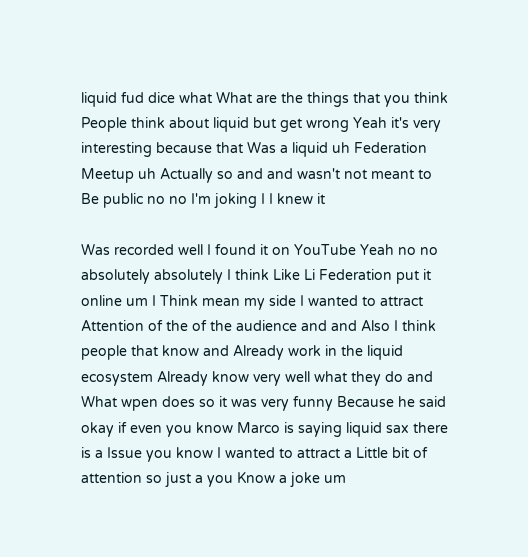liquid fud dice what What are the things that you think People think about liquid but get wrong Yeah it's very interesting because that Was a liquid uh Federation Meetup uh Actually so and and wasn't not meant to Be public no no I'm joking I I knew it

Was recorded well I found it on YouTube Yeah no no absolutely absolutely I think Like Li Federation put it online um I Think mean my side I wanted to attract Attention of the of the audience and and Also I think people that know and Already work in the liquid ecosystem Already know very well what they do and What wpen does so it was very funny Because he said okay if even you know Marco is saying liquid sax there is a Issue you know I wanted to attract a Little bit of attention so just a you Know a joke um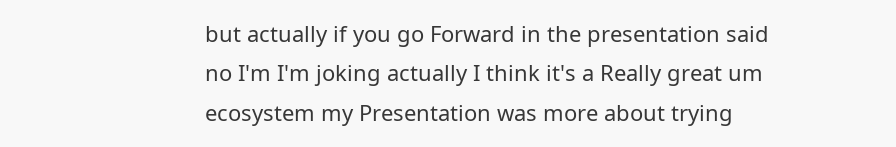but actually if you go Forward in the presentation said no I'm I'm joking actually I think it's a Really great um ecosystem my Presentation was more about trying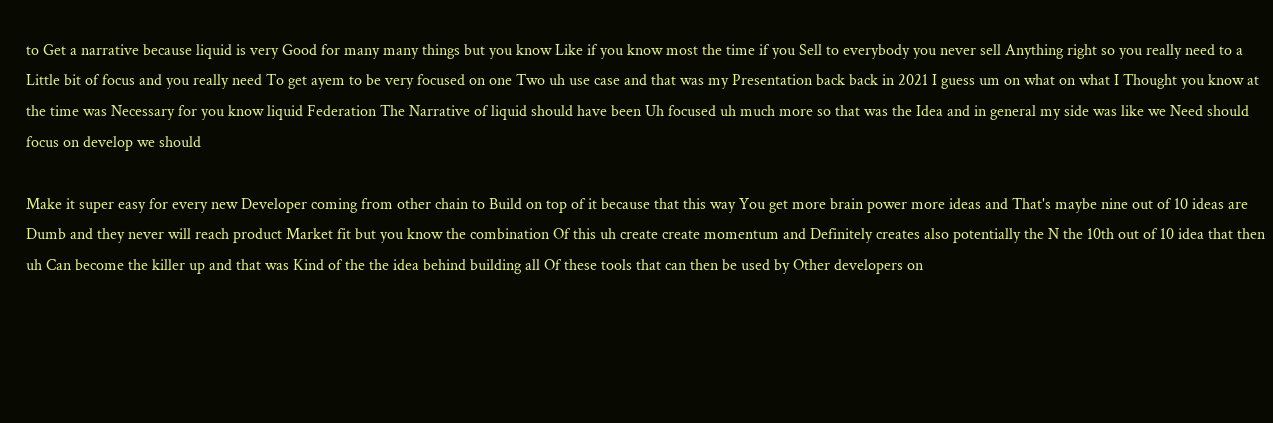to Get a narrative because liquid is very Good for many many things but you know Like if you know most the time if you Sell to everybody you never sell Anything right so you really need to a Little bit of focus and you really need To get ayem to be very focused on one Two uh use case and that was my Presentation back back in 2021 I guess um on what on what I Thought you know at the time was Necessary for you know liquid Federation The Narrative of liquid should have been Uh focused uh much more so that was the Idea and in general my side was like we Need should focus on develop we should

Make it super easy for every new Developer coming from other chain to Build on top of it because that this way You get more brain power more ideas and That's maybe nine out of 10 ideas are Dumb and they never will reach product Market fit but you know the combination Of this uh create create momentum and Definitely creates also potentially the N the 10th out of 10 idea that then uh Can become the killer up and that was Kind of the the idea behind building all Of these tools that can then be used by Other developers on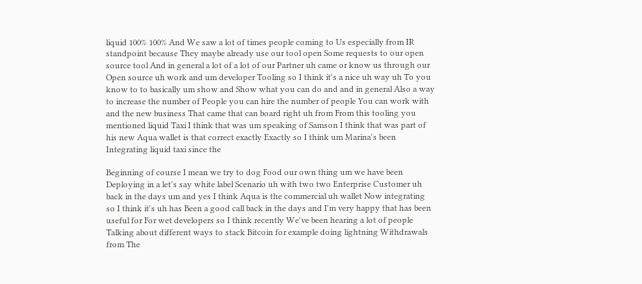liquid 100% 100% And We saw a lot of times people coming to Us especially from IR standpoint because They maybe already use our tool open Some requests to our open source tool And in general a lot of a lot of our Partner uh came or know us through our Open source uh work and um developer Tooling so I think it's a nice uh way uh To you know to to basically um show and Show what you can do and and in general Also a way to increase the number of People you can hire the number of people You can work with and the new business That came that can board right uh from From this tooling you mentioned liquid Taxi I think that was um speaking of Samson I think that was part of his new Aqua wallet is that correct exactly Exactly so I think um Marina's been Integrating liquid taxi since the

Beginning of course I mean we try to dog Food our own thing um we have been Deploying in a let's say white label Scenario uh with two two Enterprise Customer uh back in the days um and yes I think Aqua is the commercial uh wallet Now integrating so I think it's uh has Been a good call back in the days and I'm very happy that has been useful for For wet developers so I think recently We've been hearing a lot of people Talking about different ways to stack Bitcoin for example doing lightning Withdrawals from The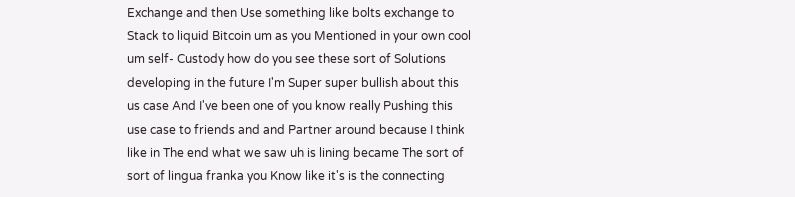Exchange and then Use something like bolts exchange to Stack to liquid Bitcoin um as you Mentioned in your own cool um self- Custody how do you see these sort of Solutions developing in the future I'm Super super bullish about this us case And I've been one of you know really Pushing this use case to friends and and Partner around because I think like in The end what we saw uh is lining became The sort of sort of lingua franka you Know like it's is the connecting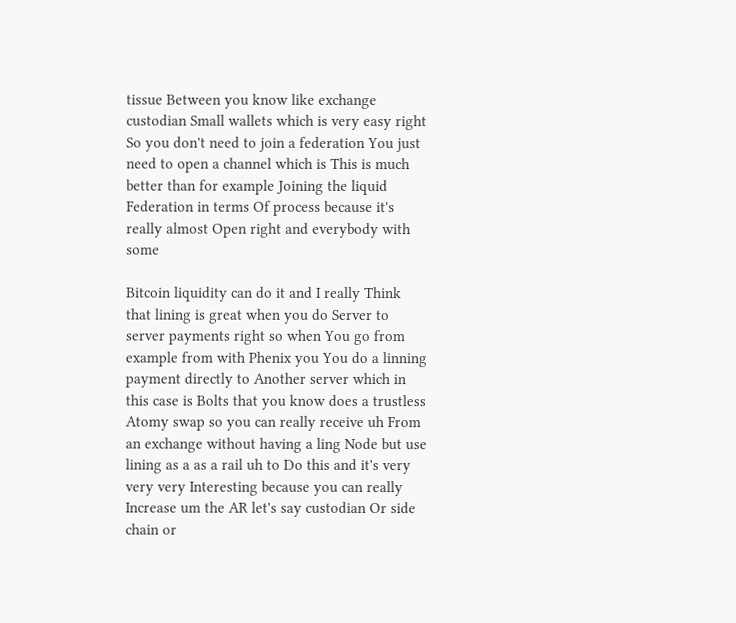tissue Between you know like exchange custodian Small wallets which is very easy right So you don't need to join a federation You just need to open a channel which is This is much better than for example Joining the liquid Federation in terms Of process because it's really almost Open right and everybody with some

Bitcoin liquidity can do it and I really Think that lining is great when you do Server to server payments right so when You go from example from with Phenix you You do a linning payment directly to Another server which in this case is Bolts that you know does a trustless Atomy swap so you can really receive uh From an exchange without having a ling Node but use lining as a as a rail uh to Do this and it's very very very Interesting because you can really Increase um the AR let's say custodian Or side chain or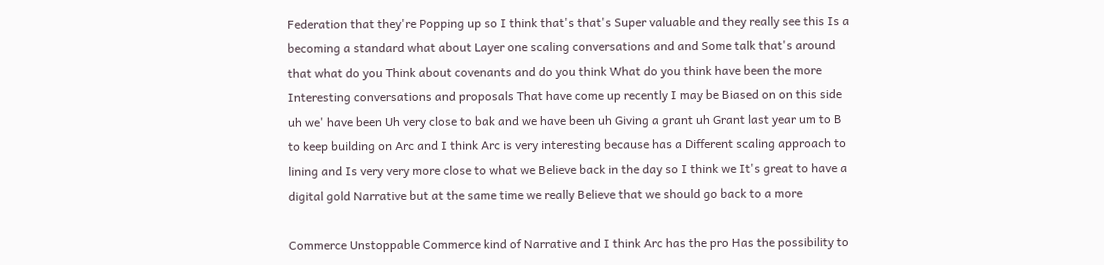Federation that they're Popping up so I think that's that's Super valuable and they really see this Is a becoming a standard what about Layer one scaling conversations and and Some talk that's around that what do you Think about covenants and do you think What do you think have been the more Interesting conversations and proposals That have come up recently I may be Biased on on this side uh we' have been Uh very close to bak and we have been uh Giving a grant uh Grant last year um to B to keep building on Arc and I think Arc is very interesting because has a Different scaling approach to lining and Is very very more close to what we Believe back in the day so I think we It's great to have a digital gold Narrative but at the same time we really Believe that we should go back to a more

Commerce Unstoppable Commerce kind of Narrative and I think Arc has the pro Has the possibility to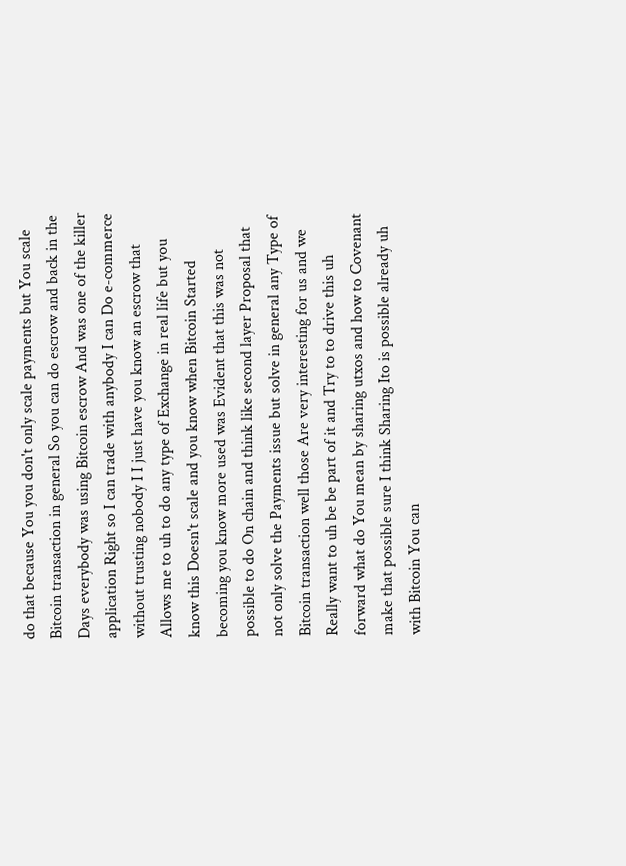do that because You you don't only scale payments but You scale Bitcoin transaction in general So you can do escrow and back in the Days everybody was using Bitcoin escrow And was one of the killer application Right so I can trade with anybody I can Do e-commerce without trusting nobody I I just have you know an escrow that Allows me to uh to do any type of Exchange in real life but you know this Doesn't scale and you know when Bitcoin Started becoming you know more used was Evident that this was not possible to do On chain and think like second layer Proposal that not only solve the Payments issue but solve in general any Type of Bitcoin transaction well those Are very interesting for us and we Really want to uh be be part of it and Try to to drive this uh forward what do You mean by sharing utxos and how to Covenant make that possible sure I think Sharing Ito is possible already uh with Bitcoin You can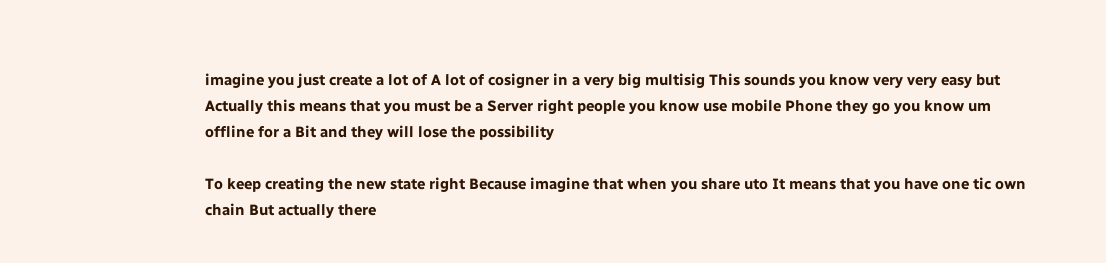imagine you just create a lot of A lot of cosigner in a very big multisig This sounds you know very very easy but Actually this means that you must be a Server right people you know use mobile Phone they go you know um offline for a Bit and they will lose the possibility

To keep creating the new state right Because imagine that when you share uto It means that you have one tic own chain But actually there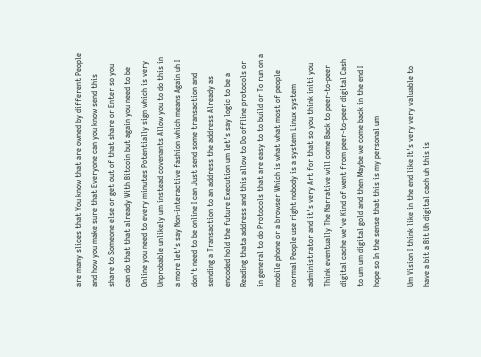are many slices that You know that are owned by different People and how you make sure that Everyone can you know send this share to Someone else or get out of that share or Enter so you can do that that already With Bitcoin but again you need to be Online you need to every minutes Potentially sign which is very Unprobable unlikely um instead covenants Allow you to do this in a more let's say Non-interactive fashion which means Again uh I don't need to be online I can Just send some transaction and sending a Transaction to an address the address Already as encoded hold the future Execution um let's say logic to be a Reading thata address and this allow to Do offline protocols or in general to do Protocols that are easy to to build or To run on a mobile phone or a browser Which is what what most of people normal People use right nobody is a system Linux system administrator and it's very Art for that so you think initi you Think eventually The Narrative will come Back to peer-to-peer digital cache we've Kind of went from peer-to-peer digital Cash to um um digital gold and then Maybe we come back in the end I hope so In the sense that this is my personal um

Um Vision I think like in the end like It's very very valuable to have a bit a Bit Uh digital cach uh this is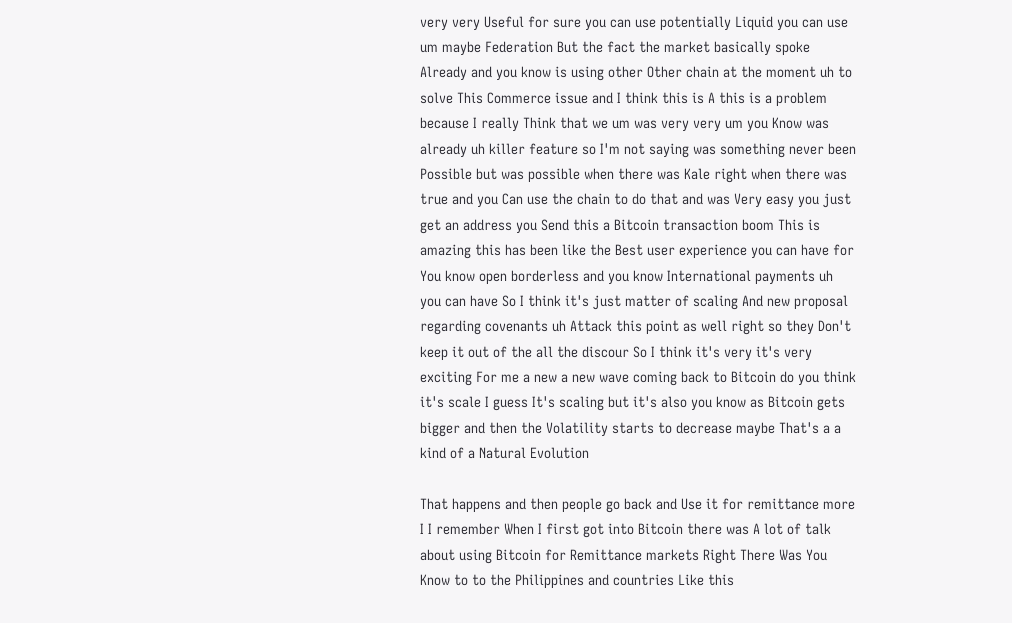very very Useful for sure you can use potentially Liquid you can use um maybe Federation But the fact the market basically spoke Already and you know is using other Other chain at the moment uh to solve This Commerce issue and I think this is A this is a problem because I really Think that we um was very very um you Know was already uh killer feature so I'm not saying was something never been Possible but was possible when there was Kale right when there was true and you Can use the chain to do that and was Very easy you just get an address you Send this a Bitcoin transaction boom This is amazing this has been like the Best user experience you can have for You know open borderless and you know International payments uh you can have So I think it's just matter of scaling And new proposal regarding covenants uh Attack this point as well right so they Don't keep it out of the all the discour So I think it's very it's very exciting For me a new a new wave coming back to Bitcoin do you think it's scale I guess It's scaling but it's also you know as Bitcoin gets bigger and then the Volatility starts to decrease maybe That's a a kind of a Natural Evolution

That happens and then people go back and Use it for remittance more I I remember When I first got into Bitcoin there was A lot of talk about using Bitcoin for Remittance markets Right There Was You Know to to the Philippines and countries Like this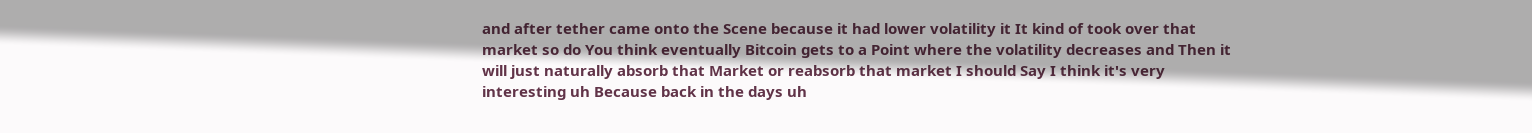and after tether came onto the Scene because it had lower volatility it It kind of took over that market so do You think eventually Bitcoin gets to a Point where the volatility decreases and Then it will just naturally absorb that Market or reabsorb that market I should Say I think it's very interesting uh Because back in the days uh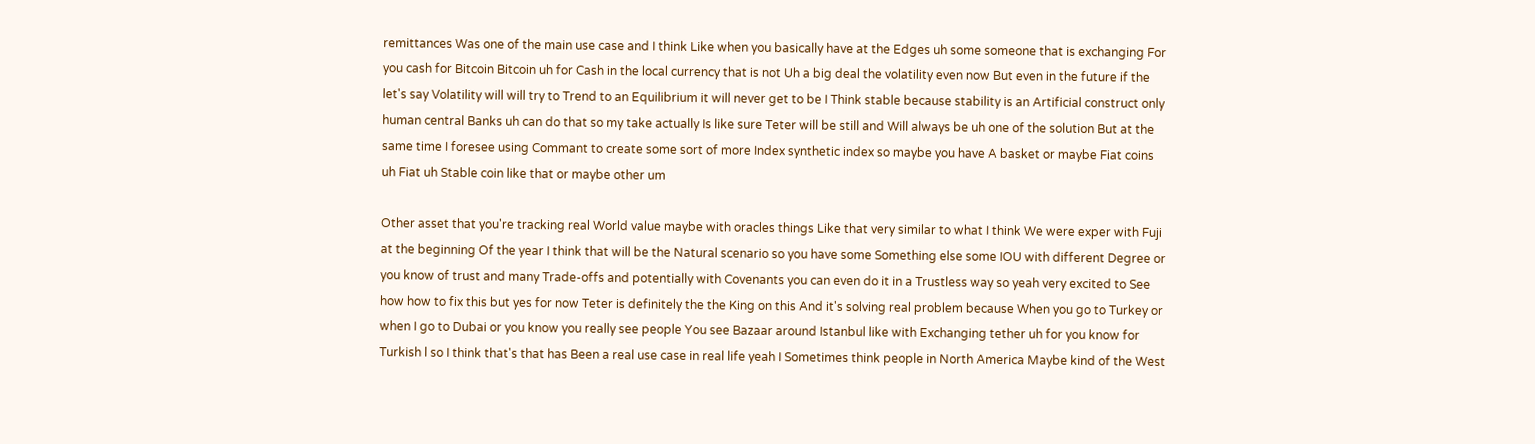remittances Was one of the main use case and I think Like when you basically have at the Edges uh some someone that is exchanging For you cash for Bitcoin Bitcoin uh for Cash in the local currency that is not Uh a big deal the volatility even now But even in the future if the let's say Volatility will will try to Trend to an Equilibrium it will never get to be I Think stable because stability is an Artificial construct only human central Banks uh can do that so my take actually Is like sure Teter will be still and Will always be uh one of the solution But at the same time I foresee using Commant to create some sort of more Index synthetic index so maybe you have A basket or maybe Fiat coins uh Fiat uh Stable coin like that or maybe other um

Other asset that you're tracking real World value maybe with oracles things Like that very similar to what I think We were exper with Fuji at the beginning Of the year I think that will be the Natural scenario so you have some Something else some IOU with different Degree or you know of trust and many Trade-offs and potentially with Covenants you can even do it in a Trustless way so yeah very excited to See how how to fix this but yes for now Teter is definitely the the King on this And it's solving real problem because When you go to Turkey or when I go to Dubai or you know you really see people You see Bazaar around Istanbul like with Exchanging tether uh for you know for Turkish l so I think that's that has Been a real use case in real life yeah I Sometimes think people in North America Maybe kind of the West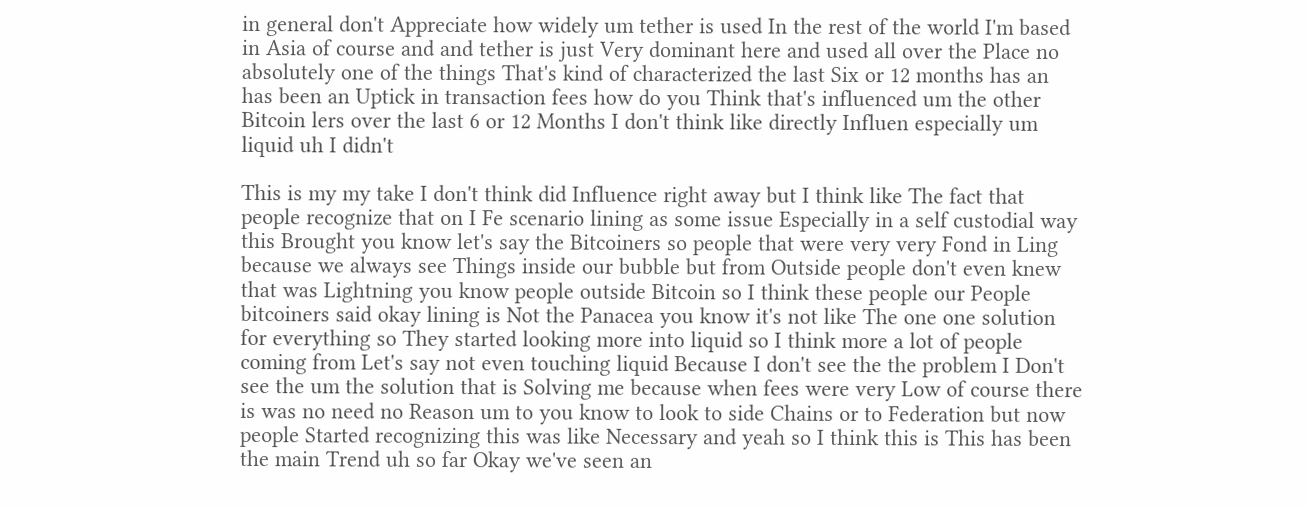in general don't Appreciate how widely um tether is used In the rest of the world I'm based in Asia of course and and tether is just Very dominant here and used all over the Place no absolutely one of the things That's kind of characterized the last Six or 12 months has an has been an Uptick in transaction fees how do you Think that's influenced um the other Bitcoin lers over the last 6 or 12 Months I don't think like directly Influen especially um liquid uh I didn't

This is my my take I don't think did Influence right away but I think like The fact that people recognize that on I Fe scenario lining as some issue Especially in a self custodial way this Brought you know let's say the Bitcoiners so people that were very very Fond in Ling because we always see Things inside our bubble but from Outside people don't even knew that was Lightning you know people outside Bitcoin so I think these people our People bitcoiners said okay lining is Not the Panacea you know it's not like The one one solution for everything so They started looking more into liquid so I think more a lot of people coming from Let's say not even touching liquid Because I don't see the the problem I Don't see the um the solution that is Solving me because when fees were very Low of course there is was no need no Reason um to you know to look to side Chains or to Federation but now people Started recognizing this was like Necessary and yeah so I think this is This has been the main Trend uh so far Okay we've seen an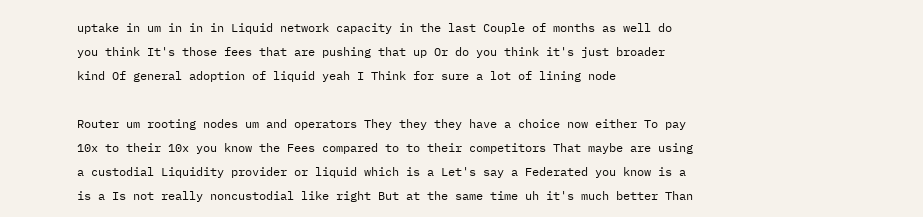uptake in um in in in Liquid network capacity in the last Couple of months as well do you think It's those fees that are pushing that up Or do you think it's just broader kind Of general adoption of liquid yeah I Think for sure a lot of lining node

Router um rooting nodes um and operators They they they have a choice now either To pay 10x to their 10x you know the Fees compared to to their competitors That maybe are using a custodial Liquidity provider or liquid which is a Let's say a Federated you know is a is a Is not really noncustodial like right But at the same time uh it's much better Than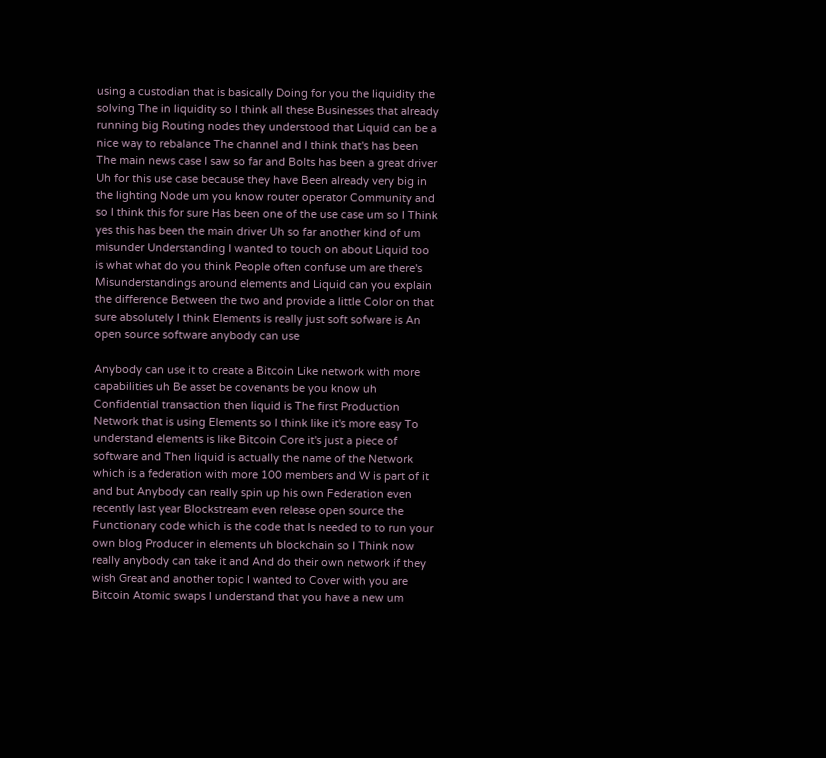using a custodian that is basically Doing for you the liquidity the solving The in liquidity so I think all these Businesses that already running big Routing nodes they understood that Liquid can be a nice way to rebalance The channel and I think that's has been The main news case I saw so far and Bolts has been a great driver Uh for this use case because they have Been already very big in the lighting Node um you know router operator Community and so I think this for sure Has been one of the use case um so I Think yes this has been the main driver Uh so far another kind of um misunder Understanding I wanted to touch on about Liquid too is what what do you think People often confuse um are there's Misunderstandings around elements and Liquid can you explain the difference Between the two and provide a little Color on that sure absolutely I think Elements is really just soft sofware is An open source software anybody can use

Anybody can use it to create a Bitcoin Like network with more capabilities uh Be asset be covenants be you know uh Confidential transaction then liquid is The first Production Network that is using Elements so I think like it's more easy To understand elements is like Bitcoin Core it's just a piece of software and Then liquid is actually the name of the Network which is a federation with more 100 members and W is part of it and but Anybody can really spin up his own Federation even recently last year Blockstream even release open source the Functionary code which is the code that Is needed to to run your own blog Producer in elements uh blockchain so I Think now really anybody can take it and And do their own network if they wish Great and another topic I wanted to Cover with you are Bitcoin Atomic swaps I understand that you have a new um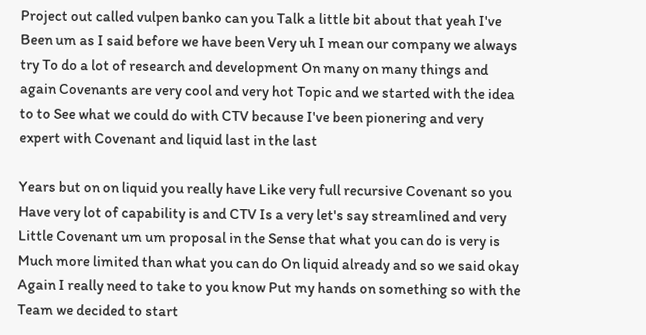Project out called vulpen banko can you Talk a little bit about that yeah I've Been um as I said before we have been Very uh I mean our company we always try To do a lot of research and development On many on many things and again Covenants are very cool and very hot Topic and we started with the idea to to See what we could do with CTV because I've been pionering and very expert with Covenant and liquid last in the last

Years but on on liquid you really have Like very full recursive Covenant so you Have very lot of capability is and CTV Is a very let's say streamlined and very Little Covenant um um proposal in the Sense that what you can do is very is Much more limited than what you can do On liquid already and so we said okay Again I really need to take to you know Put my hands on something so with the Team we decided to start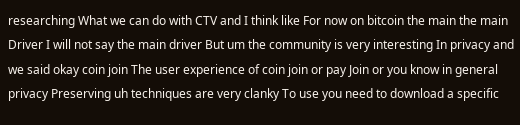researching What we can do with CTV and I think like For now on bitcoin the main the main Driver I will not say the main driver But um the community is very interesting In privacy and we said okay coin join The user experience of coin join or pay Join or you know in general privacy Preserving uh techniques are very clanky To use you need to download a specific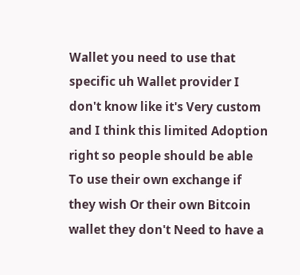Wallet you need to use that specific uh Wallet provider I don't know like it's Very custom and I think this limited Adoption right so people should be able To use their own exchange if they wish Or their own Bitcoin wallet they don't Need to have a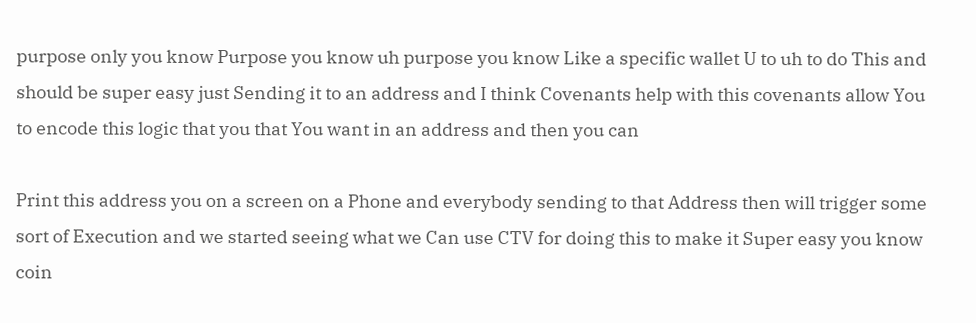purpose only you know Purpose you know uh purpose you know Like a specific wallet U to uh to do This and should be super easy just Sending it to an address and I think Covenants help with this covenants allow You to encode this logic that you that You want in an address and then you can

Print this address you on a screen on a Phone and everybody sending to that Address then will trigger some sort of Execution and we started seeing what we Can use CTV for doing this to make it Super easy you know coin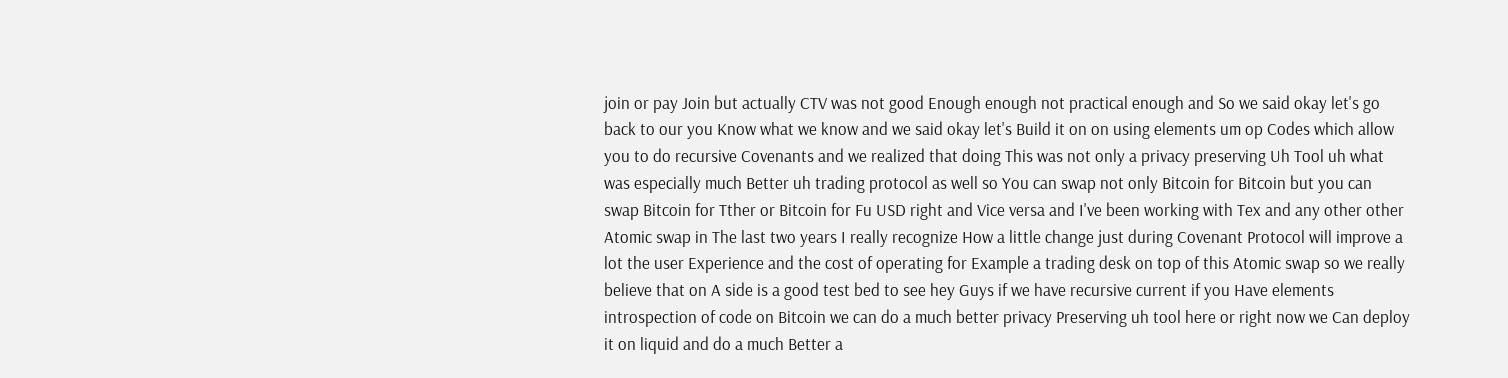join or pay Join but actually CTV was not good Enough enough not practical enough and So we said okay let's go back to our you Know what we know and we said okay let's Build it on on using elements um op Codes which allow you to do recursive Covenants and we realized that doing This was not only a privacy preserving Uh Tool uh what was especially much Better uh trading protocol as well so You can swap not only Bitcoin for Bitcoin but you can swap Bitcoin for Tther or Bitcoin for Fu USD right and Vice versa and I've been working with Tex and any other other Atomic swap in The last two years I really recognize How a little change just during Covenant Protocol will improve a lot the user Experience and the cost of operating for Example a trading desk on top of this Atomic swap so we really believe that on A side is a good test bed to see hey Guys if we have recursive current if you Have elements introspection of code on Bitcoin we can do a much better privacy Preserving uh tool here or right now we Can deploy it on liquid and do a much Better a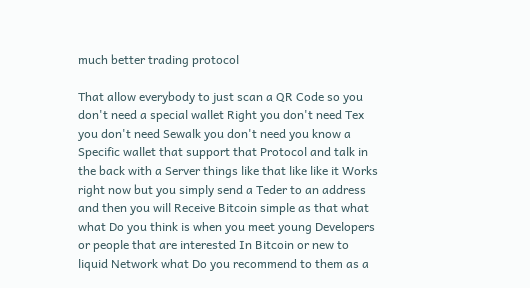much better trading protocol

That allow everybody to just scan a QR Code so you don't need a special wallet Right you don't need Tex you don't need Sewalk you don't need you know a Specific wallet that support that Protocol and talk in the back with a Server things like that like like it Works right now but you simply send a Teder to an address and then you will Receive Bitcoin simple as that what what Do you think is when you meet young Developers or people that are interested In Bitcoin or new to liquid Network what Do you recommend to them as a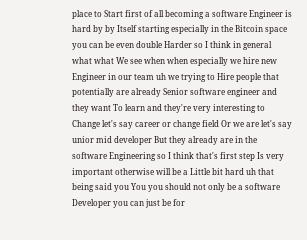place to Start first of all becoming a software Engineer is hard by by Itself starting especially in the Bitcoin space you can be even double Harder so I think in general what what We see when when especially we hire new Engineer in our team uh we trying to Hire people that potentially are already Senior software engineer and they want To learn and they're very interesting to Change let's say career or change field Or we are let's say unior mid developer But they already are in the software Engineering so I think that's first step Is very important otherwise will be a Little bit hard uh that being said you You you should not only be a software Developer you can just be for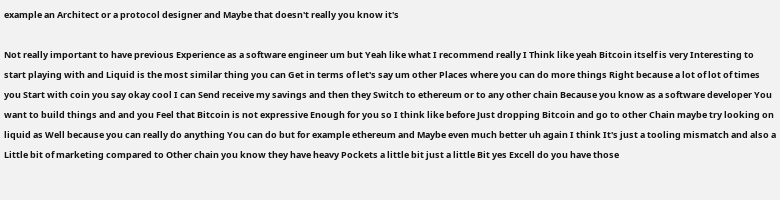example an Architect or a protocol designer and Maybe that doesn't really you know it's

Not really important to have previous Experience as a software engineer um but Yeah like what I recommend really I Think like yeah Bitcoin itself is very Interesting to start playing with and Liquid is the most similar thing you can Get in terms of let's say um other Places where you can do more things Right because a lot of lot of times you Start with coin you say okay cool I can Send receive my savings and then they Switch to ethereum or to any other chain Because you know as a software developer You want to build things and and you Feel that Bitcoin is not expressive Enough for you so I think like before Just dropping Bitcoin and go to other Chain maybe try looking on liquid as Well because you can really do anything You can do but for example ethereum and Maybe even much better uh again I think It's just a tooling mismatch and also a Little bit of marketing compared to Other chain you know they have heavy Pockets a little bit just a little Bit yes Excell do you have those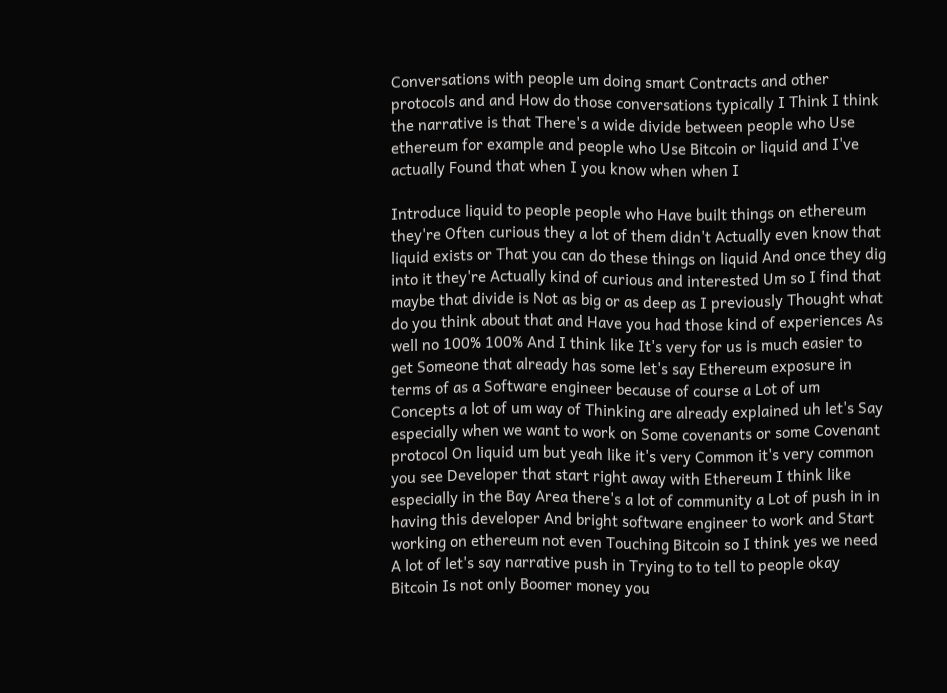Conversations with people um doing smart Contracts and other protocols and and How do those conversations typically I Think I think the narrative is that There's a wide divide between people who Use ethereum for example and people who Use Bitcoin or liquid and I've actually Found that when I you know when when I

Introduce liquid to people people who Have built things on ethereum they're Often curious they a lot of them didn't Actually even know that liquid exists or That you can do these things on liquid And once they dig into it they're Actually kind of curious and interested Um so I find that maybe that divide is Not as big or as deep as I previously Thought what do you think about that and Have you had those kind of experiences As well no 100% 100% And I think like It's very for us is much easier to get Someone that already has some let's say Ethereum exposure in terms of as a Software engineer because of course a Lot of um Concepts a lot of um way of Thinking are already explained uh let's Say especially when we want to work on Some covenants or some Covenant protocol On liquid um but yeah like it's very Common it's very common you see Developer that start right away with Ethereum I think like especially in the Bay Area there's a lot of community a Lot of push in in having this developer And bright software engineer to work and Start working on ethereum not even Touching Bitcoin so I think yes we need A lot of let's say narrative push in Trying to to tell to people okay Bitcoin Is not only Boomer money you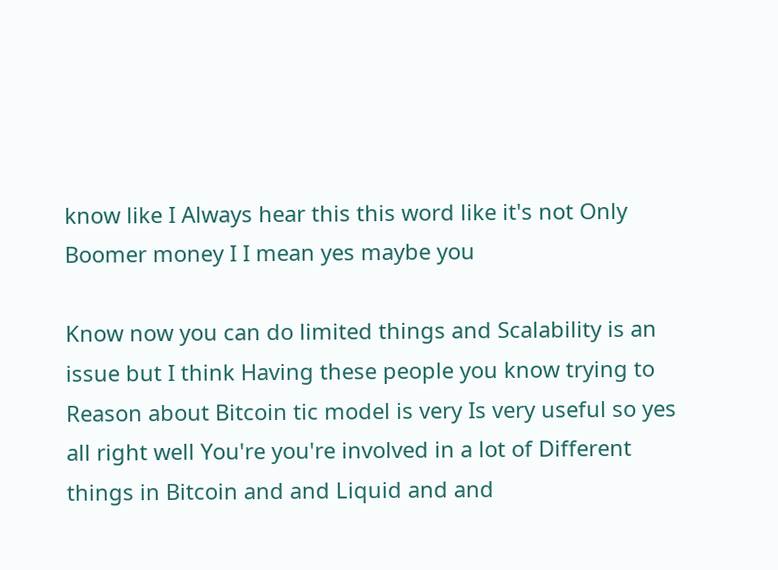know like I Always hear this this word like it's not Only Boomer money I I mean yes maybe you

Know now you can do limited things and Scalability is an issue but I think Having these people you know trying to Reason about Bitcoin tic model is very Is very useful so yes all right well You're you're involved in a lot of Different things in Bitcoin and and Liquid and and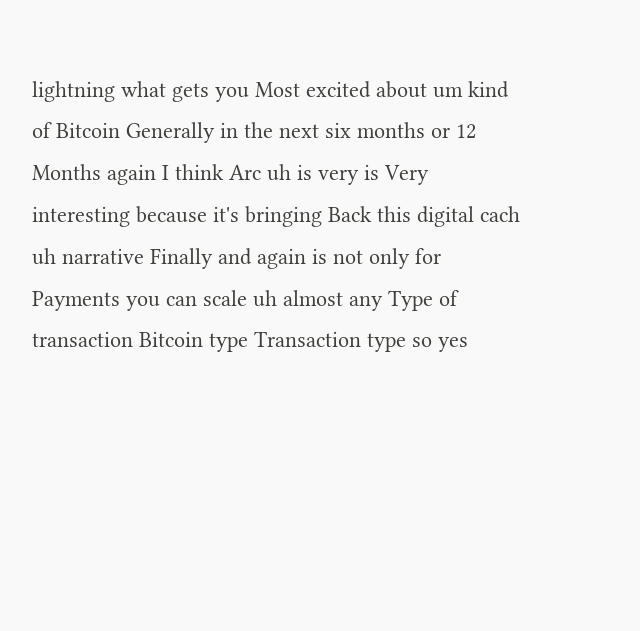lightning what gets you Most excited about um kind of Bitcoin Generally in the next six months or 12 Months again I think Arc uh is very is Very interesting because it's bringing Back this digital cach uh narrative Finally and again is not only for Payments you can scale uh almost any Type of transaction Bitcoin type Transaction type so yes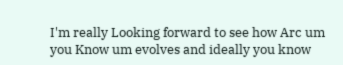I'm really Looking forward to see how Arc um you Know um evolves and ideally you know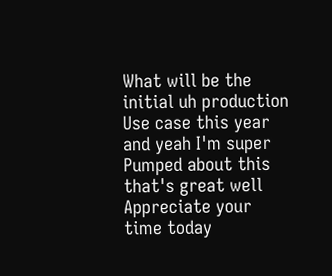What will be the initial uh production Use case this year and yeah I'm super Pumped about this that's great well Appreciate your time today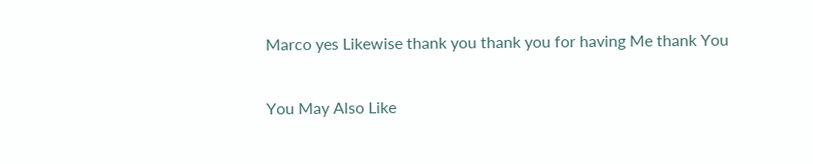Marco yes Likewise thank you thank you for having Me thank You

You May Also Like